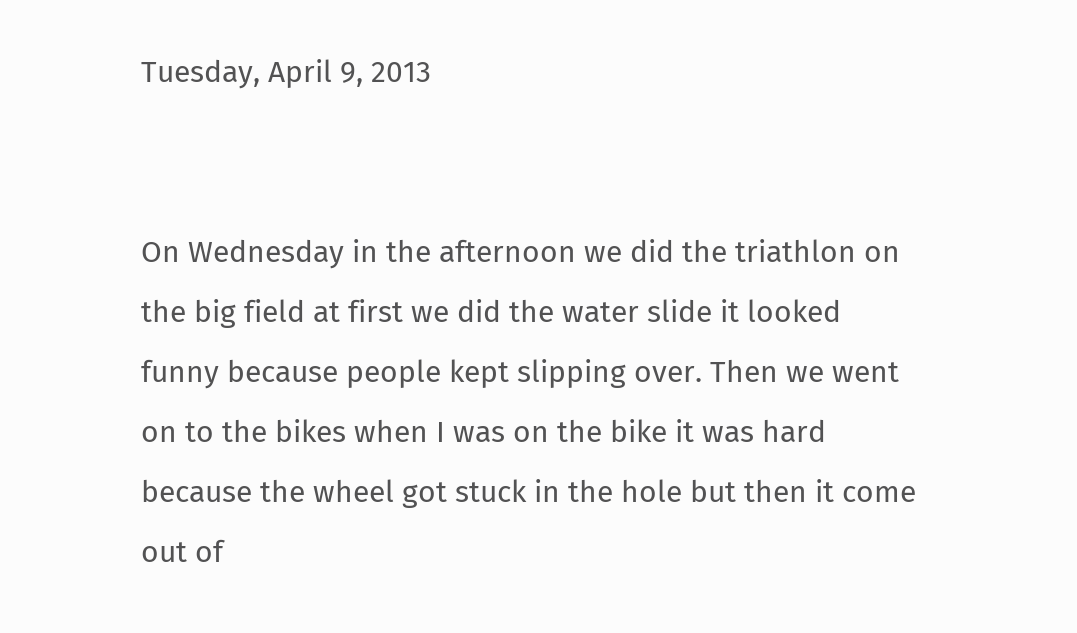Tuesday, April 9, 2013


On Wednesday in the afternoon we did the triathlon on the big field at first we did the water slide it looked funny because people kept slipping over. Then we went on to the bikes when I was on the bike it was hard because the wheel got stuck in the hole but then it come out of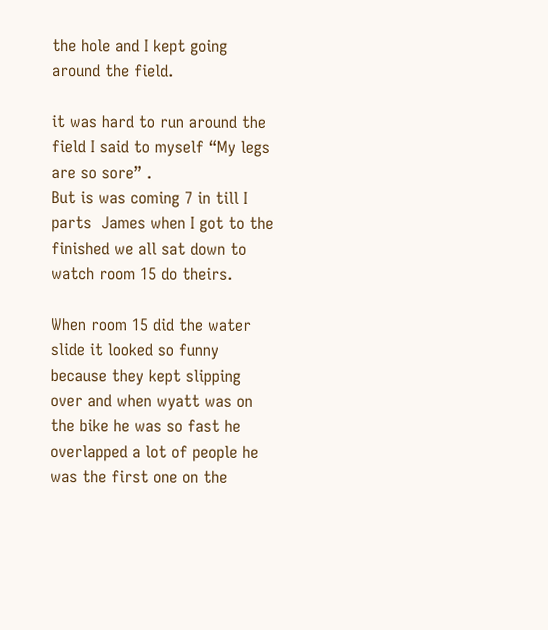the hole and I kept going around the field.

it was hard to run around the field I said to myself “My legs are so sore” .
But is was coming 7 in till I parts  James when I got to the finished we all sat down to watch room 15 do theirs.

When room 15 did the water slide it looked so funny because they kept slipping over and when wyatt was on the bike he was so fast he overlapped a lot of people he was the first one on the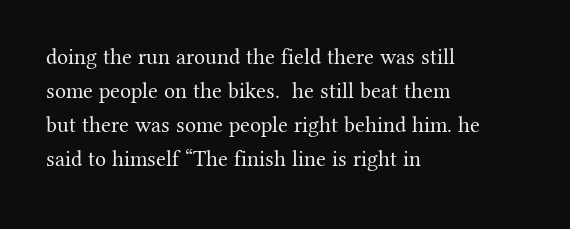doing the run around the field there was still some people on the bikes.  he still beat them
but there was some people right behind him. he said to himself “The finish line is right in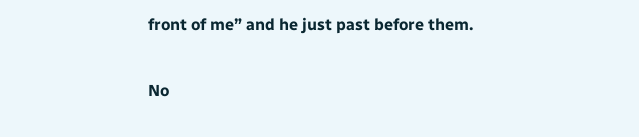front of me” and he just past before them.

No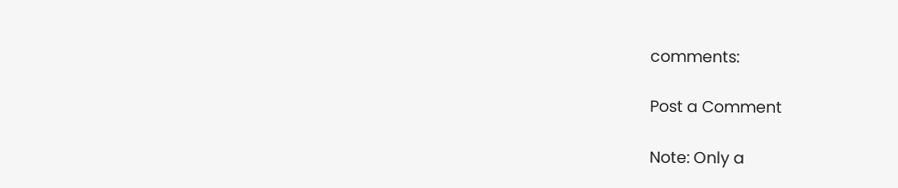comments:

Post a Comment

Note: Only a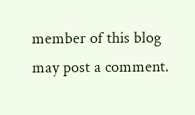member of this blog may post a comment.